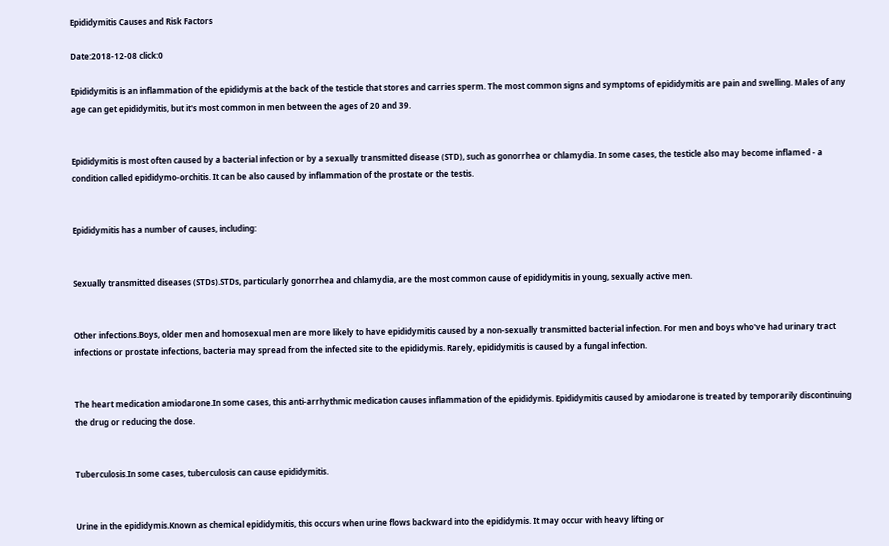Epididymitis Causes and Risk Factors

Date:2018-12-08 click:0

Epididymitis is an inflammation of the epididymis at the back of the testicle that stores and carries sperm. The most common signs and symptoms of epididymitis are pain and swelling. Males of any age can get epididymitis, but it's most common in men between the ages of 20 and 39.


Epididymitis is most often caused by a bacterial infection or by a sexually transmitted disease (STD), such as gonorrhea or chlamydia. In some cases, the testicle also may become inflamed - a condition called epididymo-orchitis. It can be also caused by inflammation of the prostate or the testis.


Epididymitis has a number of causes, including:


Sexually transmitted diseases (STDs).STDs, particularly gonorrhea and chlamydia, are the most common cause of epididymitis in young, sexually active men.


Other infections.Boys, older men and homosexual men are more likely to have epididymitis caused by a non-sexually transmitted bacterial infection. For men and boys who've had urinary tract infections or prostate infections, bacteria may spread from the infected site to the epididymis. Rarely, epididymitis is caused by a fungal infection.


The heart medication amiodarone.In some cases, this anti-arrhythmic medication causes inflammation of the epididymis. Epididymitis caused by amiodarone is treated by temporarily discontinuing the drug or reducing the dose.


Tuberculosis.In some cases, tuberculosis can cause epididymitis.


Urine in the epididymis.Known as chemical epididymitis, this occurs when urine flows backward into the epididymis. It may occur with heavy lifting or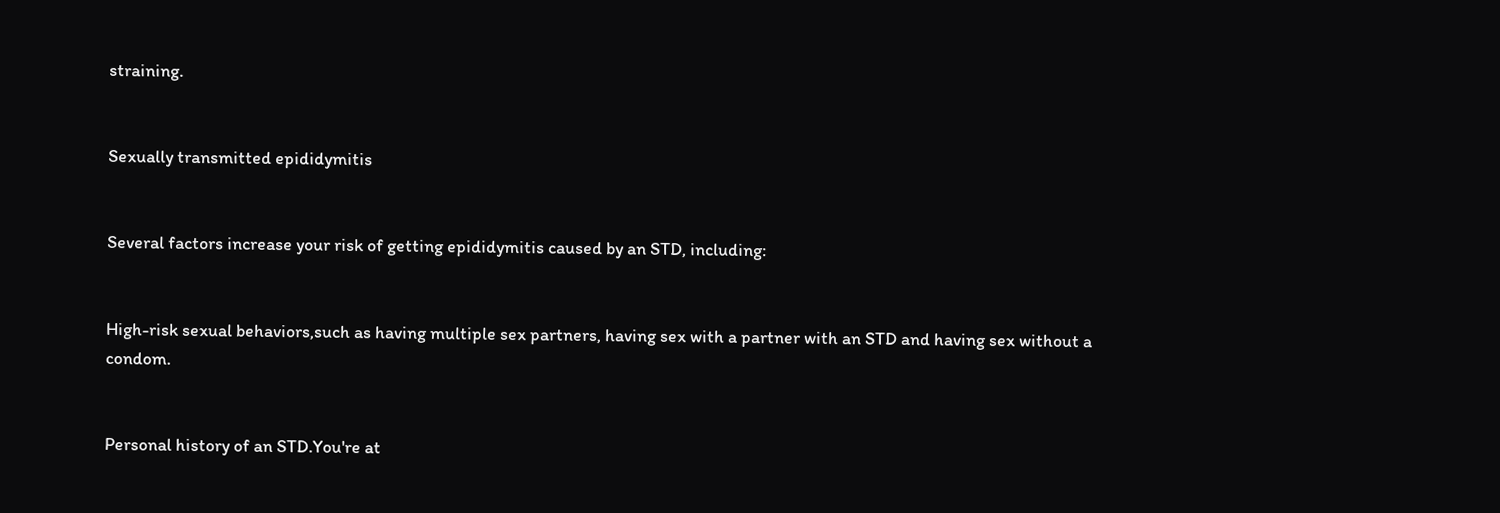straining.


Sexually transmitted epididymitis


Several factors increase your risk of getting epididymitis caused by an STD, including:


High-risk sexual behaviors,such as having multiple sex partners, having sex with a partner with an STD and having sex without a condom.


Personal history of an STD.You're at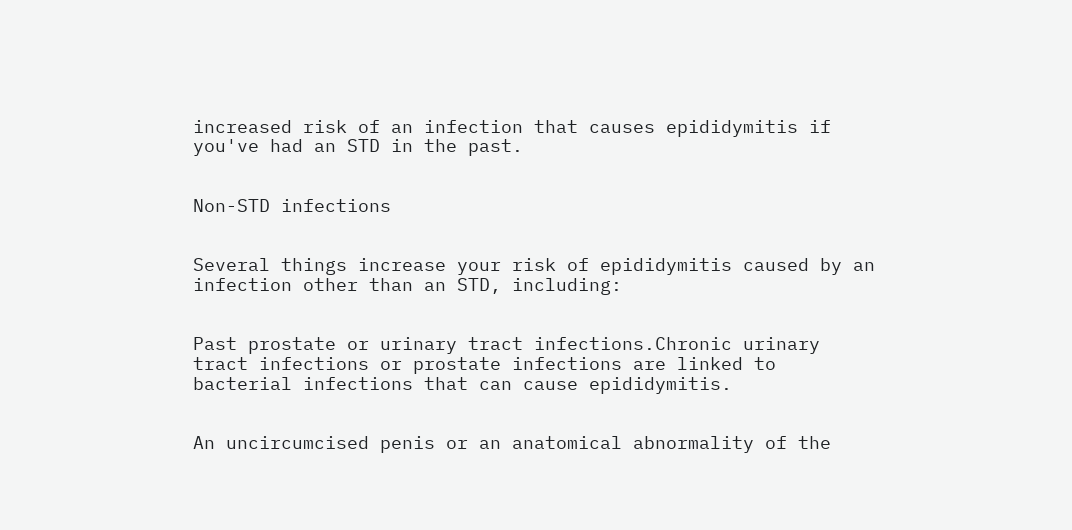increased risk of an infection that causes epididymitis if you've had an STD in the past.


Non-STD infections


Several things increase your risk of epididymitis caused by an infection other than an STD, including:


Past prostate or urinary tract infections.Chronic urinary tract infections or prostate infections are linked to bacterial infections that can cause epididymitis.


An uncircumcised penis or an anatomical abnormality of the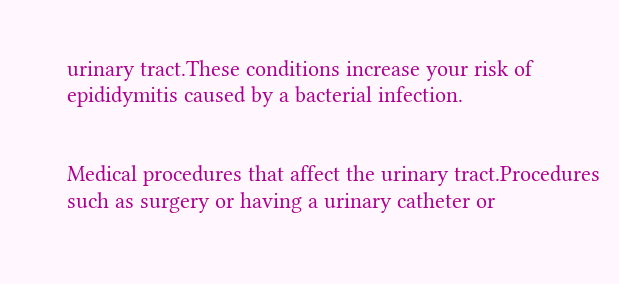urinary tract.These conditions increase your risk of epididymitis caused by a bacterial infection.


Medical procedures that affect the urinary tract.Procedures such as surgery or having a urinary catheter or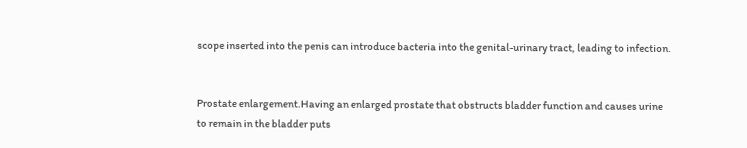scope inserted into the penis can introduce bacteria into the genital-urinary tract, leading to infection.


Prostate enlargement.Having an enlarged prostate that obstructs bladder function and causes urine to remain in the bladder puts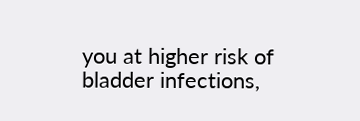you at higher risk of bladder infections,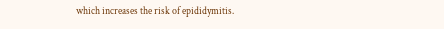which increases the risk of epididymitis.